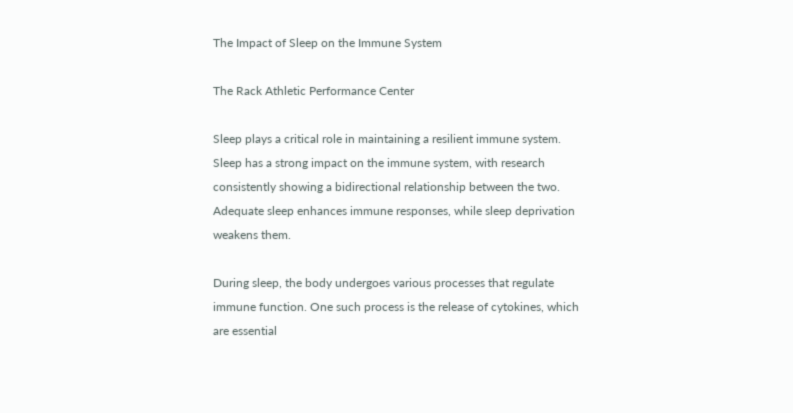The Impact of Sleep on the Immune System

The Rack Athletic Performance Center

Sleep plays a critical role in maintaining a resilient immune system. Sleep has a strong impact on the immune system, with research consistently showing a bidirectional relationship between the two. Adequate sleep enhances immune responses, while sleep deprivation weakens them.

During sleep, the body undergoes various processes that regulate immune function. One such process is the release of cytokines, which are essential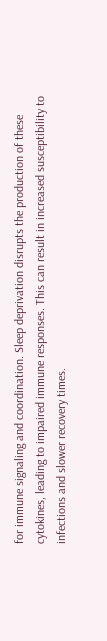for immune signaling and coordination. Sleep deprivation disrupts the production of these cytokines, leading to impaired immune responses. This can result in increased susceptibility to infections and slower recovery times.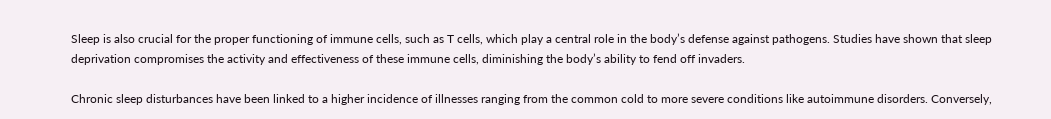Sleep is also crucial for the proper functioning of immune cells, such as T cells, which play a central role in the body’s defense against pathogens. Studies have shown that sleep deprivation compromises the activity and effectiveness of these immune cells, diminishing the body’s ability to fend off invaders.

Chronic sleep disturbances have been linked to a higher incidence of illnesses ranging from the common cold to more severe conditions like autoimmune disorders. Conversely,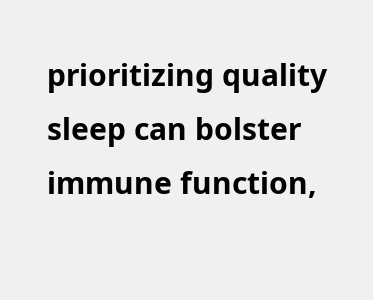prioritizing quality sleep can bolster immune function,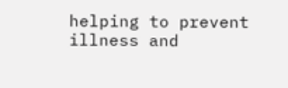helping to prevent illness and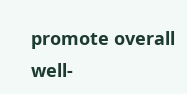promote overall well-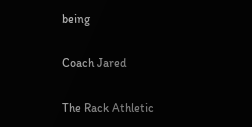being

Coach Jared

The Rack Athletic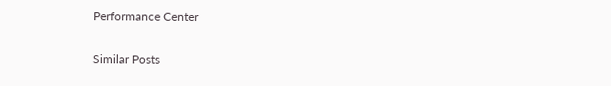Performance Center

Similar Posts